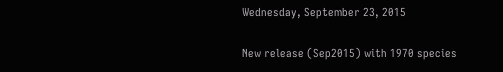Wednesday, September 23, 2015

New release (Sep2015) with 1970 species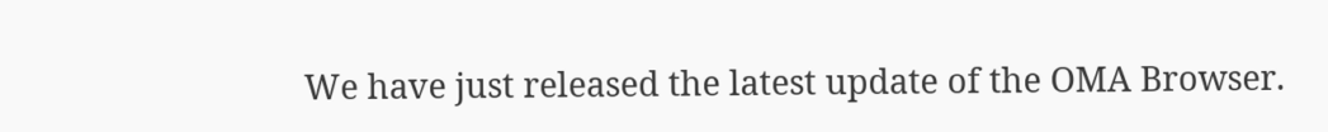We have just released the latest update of the OMA Browser.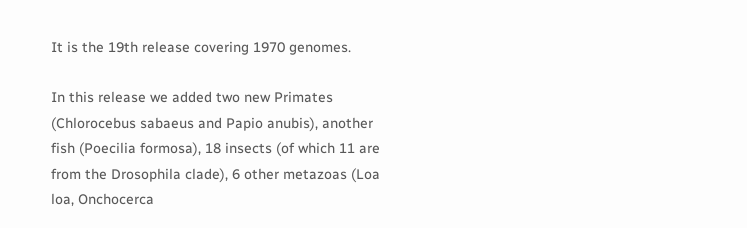It is the 19th release covering 1970 genomes.

In this release we added two new Primates (Chlorocebus sabaeus and Papio anubis), another fish (Poecilia formosa), 18 insects (of which 11 are from the Drosophila clade), 6 other metazoas (Loa loa, Onchocerca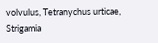volvulus, Tetranychus urticae, Strigamia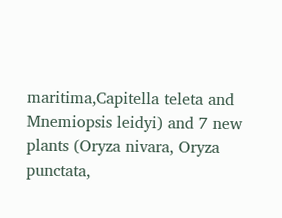maritima,Capitella teleta and Mnemiopsis leidyi) and 7 new plants (Oryza nivara, Oryza punctata,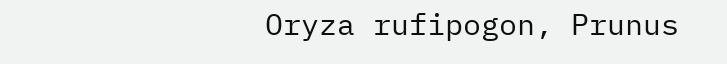Oryza rufipogon, Prunus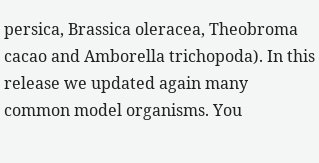persica, Brassica oleracea, Theobroma cacao and Amborella trichopoda). In this release we updated again many common model organisms. You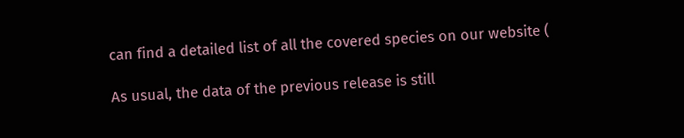can find a detailed list of all the covered species on our website (

As usual, the data of the previous release is still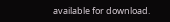available for download.